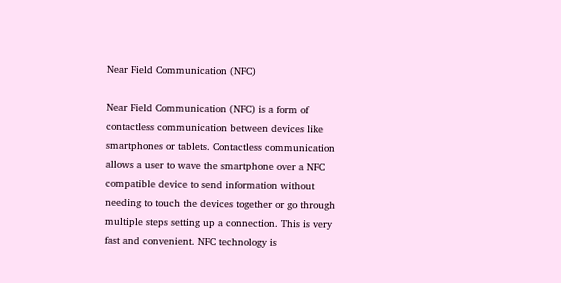Near Field Communication (NFC)

Near Field Communication (NFC) is a form of contactless communication between devices like smartphones or tablets. Contactless communication allows a user to wave the smartphone over a NFC compatible device to send information without needing to touch the devices together or go through multiple steps setting up a connection. This is very fast and convenient. NFC technology is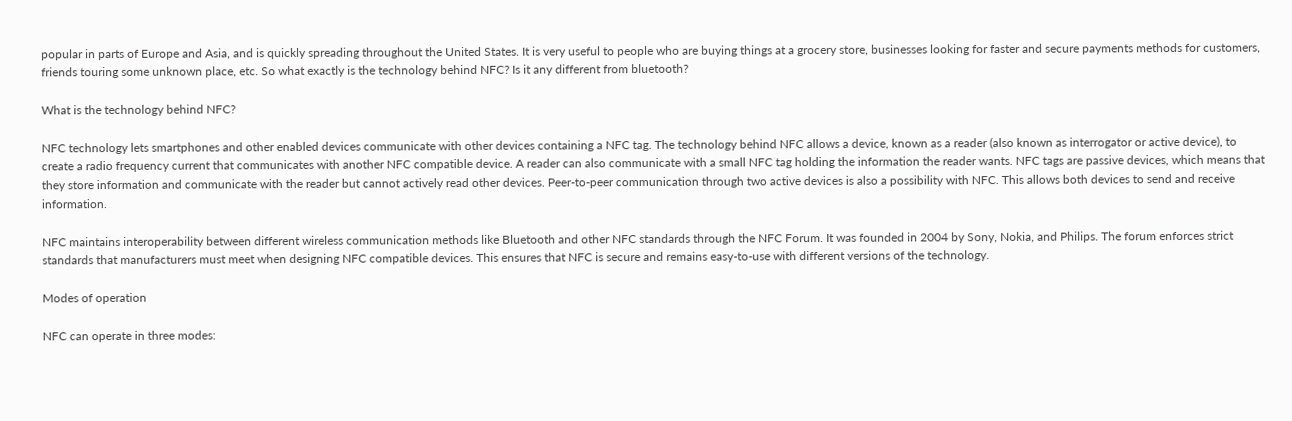popular in parts of Europe and Asia, and is quickly spreading throughout the United States. It is very useful to people who are buying things at a grocery store, businesses looking for faster and secure payments methods for customers, friends touring some unknown place, etc. So what exactly is the technology behind NFC? Is it any different from bluetooth?

What is the technology behind NFC?

NFC technology lets smartphones and other enabled devices communicate with other devices containing a NFC tag. The technology behind NFC allows a device, known as a reader (also known as interrogator or active device), to create a radio frequency current that communicates with another NFC compatible device. A reader can also communicate with a small NFC tag holding the information the reader wants. NFC tags are passive devices, which means that they store information and communicate with the reader but cannot actively read other devices. Peer-to-peer communication through two active devices is also a possibility with NFC. This allows both devices to send and receive information.

NFC maintains interoperability between different wireless communication methods like Bluetooth and other NFC standards through the NFC Forum. It was founded in 2004 by Sony, Nokia, and Philips. The forum enforces strict standards that manufacturers must meet when designing NFC compatible devices. This ensures that NFC is secure and remains easy-to-use with different versions of the technology.

Modes of operation

NFC can operate in three modes: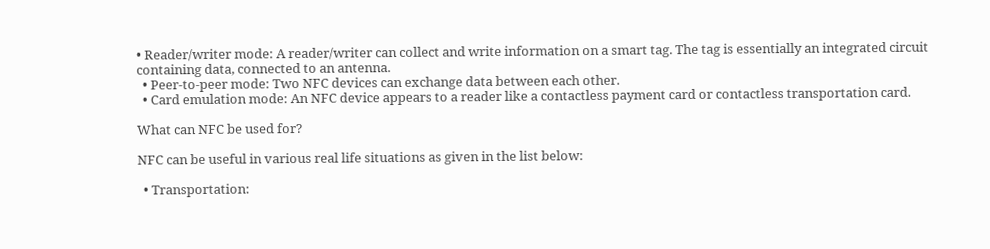• Reader/writer mode: A reader/writer can collect and write information on a smart tag. The tag is essentially an integrated circuit containing data, connected to an antenna.
  • Peer-to-peer mode: Two NFC devices can exchange data between each other.
  • Card emulation mode: An NFC device appears to a reader like a contactless payment card or contactless transportation card.

What can NFC be used for?

NFC can be useful in various real life situations as given in the list below:

  • Transportation: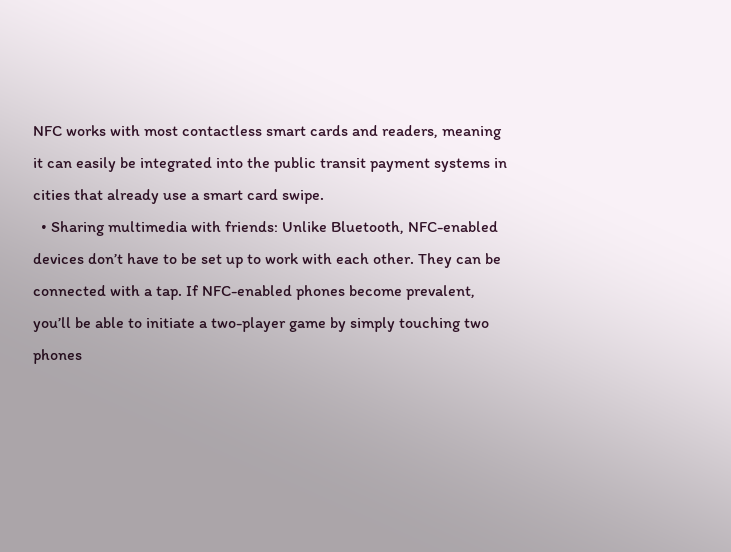NFC works with most contactless smart cards and readers, meaning it can easily be integrated into the public transit payment systems in cities that already use a smart card swipe.
  • Sharing multimedia with friends: Unlike Bluetooth, NFC-enabled devices don’t have to be set up to work with each other. They can be connected with a tap. If NFC-enabled phones become prevalent, you’ll be able to initiate a two-player game by simply touching two phones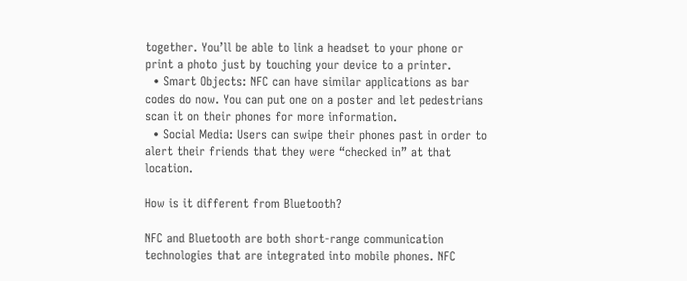together. You’ll be able to link a headset to your phone or print a photo just by touching your device to a printer.
  • Smart Objects: NFC can have similar applications as bar codes do now. You can put one on a poster and let pedestrians scan it on their phones for more information.
  • Social Media: Users can swipe their phones past in order to alert their friends that they were “checked in” at that location.

How is it different from Bluetooth?

NFC and Bluetooth are both short-range communication technologies that are integrated into mobile phones. NFC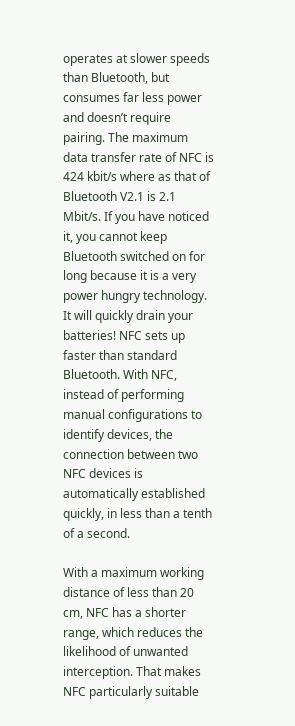operates at slower speeds than Bluetooth, but consumes far less power and doesn’t require pairing. The maximum data transfer rate of NFC is 424 kbit/s where as that of Bluetooth V2.1 is 2.1 Mbit/s. If you have noticed it, you cannot keep Bluetooth switched on for long because it is a very power hungry technology. It will quickly drain your batteries! NFC sets up faster than standard Bluetooth. With NFC, instead of performing manual configurations to identify devices, the connection between two NFC devices is automatically established quickly, in less than a tenth of a second.

With a maximum working distance of less than 20 cm, NFC has a shorter range, which reduces the likelihood of unwanted interception. That makes NFC particularly suitable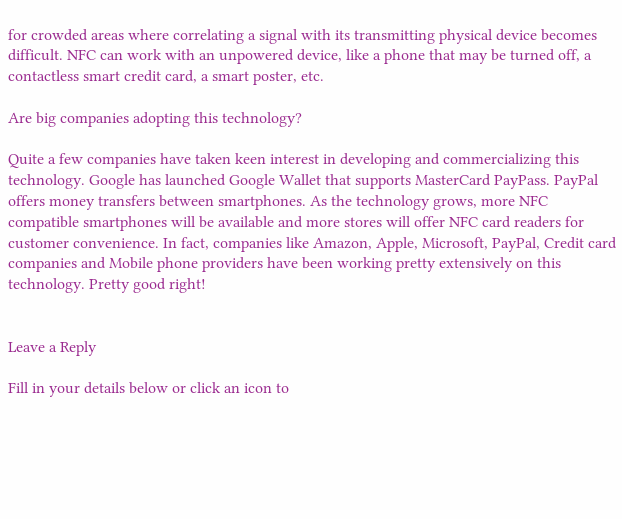for crowded areas where correlating a signal with its transmitting physical device becomes difficult. NFC can work with an unpowered device, like a phone that may be turned off, a contactless smart credit card, a smart poster, etc.

Are big companies adopting this technology?

Quite a few companies have taken keen interest in developing and commercializing this technology. Google has launched Google Wallet that supports MasterCard PayPass. PayPal offers money transfers between smartphones. As the technology grows, more NFC compatible smartphones will be available and more stores will offer NFC card readers for customer convenience. In fact, companies like Amazon, Apple, Microsoft, PayPal, Credit card companies and Mobile phone providers have been working pretty extensively on this technology. Pretty good right!


Leave a Reply

Fill in your details below or click an icon to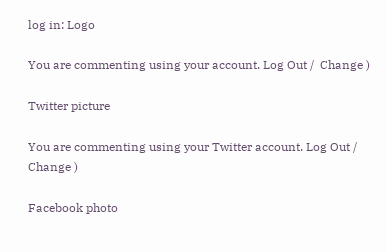log in: Logo

You are commenting using your account. Log Out /  Change )

Twitter picture

You are commenting using your Twitter account. Log Out /  Change )

Facebook photo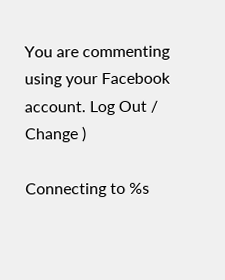You are commenting using your Facebook account. Log Out /  Change )

Connecting to %s